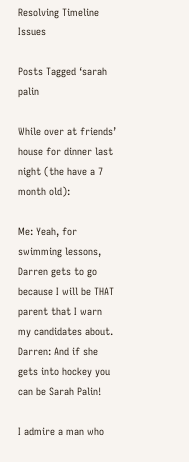Resolving Timeline Issues

Posts Tagged ‘sarah palin

While over at friends’ house for dinner last night (the have a 7 month old):

Me: Yeah, for swimming lessons, Darren gets to go because I will be THAT parent that I warn my candidates about.
Darren: And if she gets into hockey you can be Sarah Palin!

I admire a man who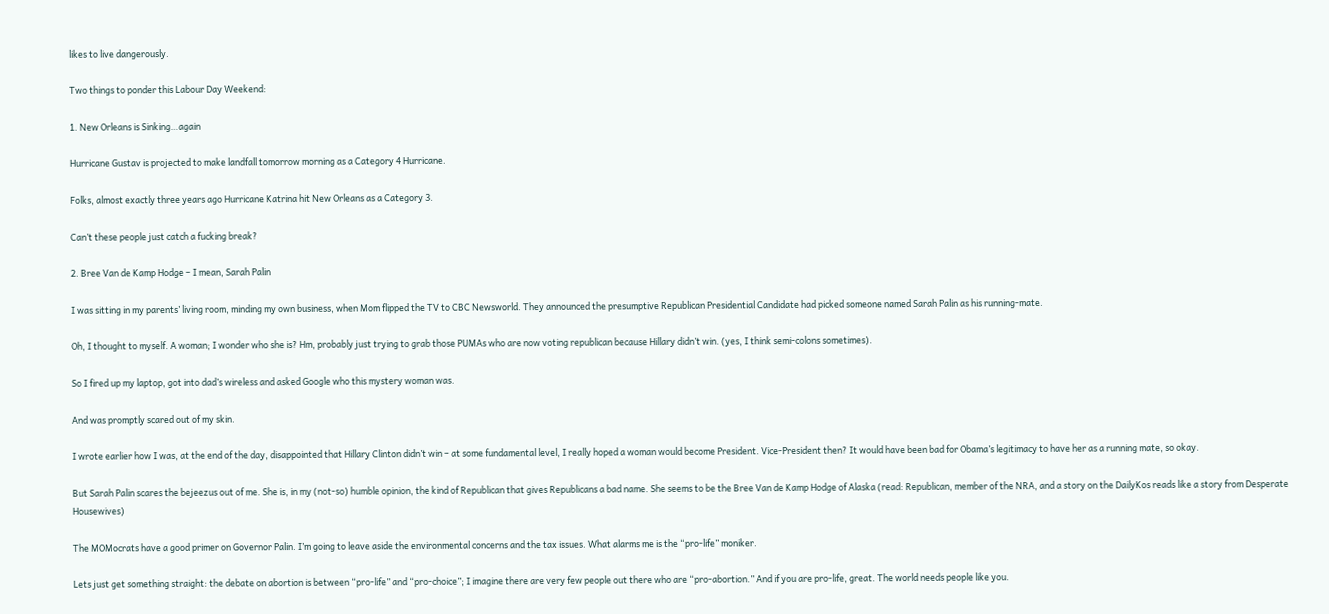likes to live dangerously.

Two things to ponder this Labour Day Weekend:

1. New Orleans is Sinking…again

Hurricane Gustav is projected to make landfall tomorrow morning as a Category 4 Hurricane.

Folks, almost exactly three years ago Hurricane Katrina hit New Orleans as a Category 3.

Can’t these people just catch a fucking break?

2. Bree Van de Kamp Hodge – I mean, Sarah Palin

I was sitting in my parents’ living room, minding my own business, when Mom flipped the TV to CBC Newsworld. They announced the presumptive Republican Presidential Candidate had picked someone named Sarah Palin as his running-mate.

Oh, I thought to myself. A woman; I wonder who she is? Hm, probably just trying to grab those PUMAs who are now voting republican because Hillary didn’t win. (yes, I think semi-colons sometimes).

So I fired up my laptop, got into dad’s wireless and asked Google who this mystery woman was.

And was promptly scared out of my skin.

I wrote earlier how I was, at the end of the day, disappointed that Hillary Clinton didn’t win – at some fundamental level, I really hoped a woman would become President. Vice-President then? It would have been bad for Obama’s legitimacy to have her as a running mate, so okay.

But Sarah Palin scares the bejeezus out of me. She is, in my (not-so) humble opinion, the kind of Republican that gives Republicans a bad name. She seems to be the Bree Van de Kamp Hodge of Alaska (read: Republican, member of the NRA, and a story on the DailyKos reads like a story from Desperate Housewives)

The MOMocrats have a good primer on Governor Palin. I’m going to leave aside the environmental concerns and the tax issues. What alarms me is the “pro-life” moniker.

Lets just get something straight: the debate on abortion is between “pro-life” and “pro-choice”; I imagine there are very few people out there who are “pro-abortion.” And if you are pro-life, great. The world needs people like you.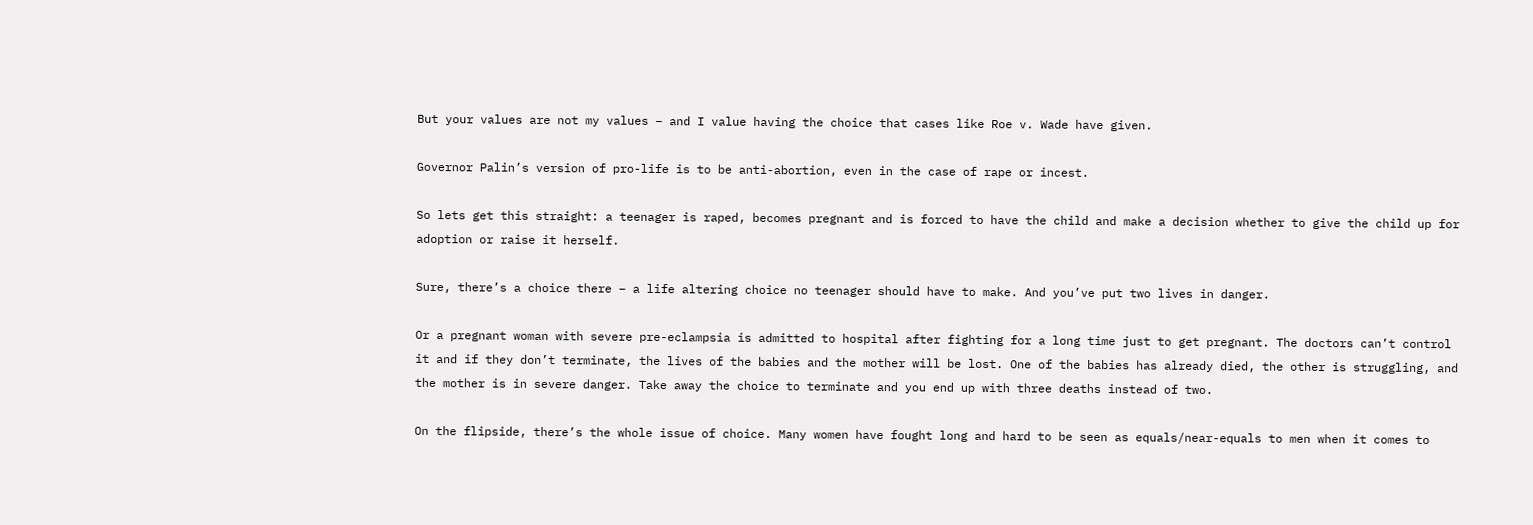But your values are not my values – and I value having the choice that cases like Roe v. Wade have given.

Governor Palin’s version of pro-life is to be anti-abortion, even in the case of rape or incest.

So lets get this straight: a teenager is raped, becomes pregnant and is forced to have the child and make a decision whether to give the child up for adoption or raise it herself.

Sure, there’s a choice there – a life altering choice no teenager should have to make. And you’ve put two lives in danger.

Or a pregnant woman with severe pre-eclampsia is admitted to hospital after fighting for a long time just to get pregnant. The doctors can’t control it and if they don’t terminate, the lives of the babies and the mother will be lost. One of the babies has already died, the other is struggling, and the mother is in severe danger. Take away the choice to terminate and you end up with three deaths instead of two.

On the flipside, there’s the whole issue of choice. Many women have fought long and hard to be seen as equals/near-equals to men when it comes to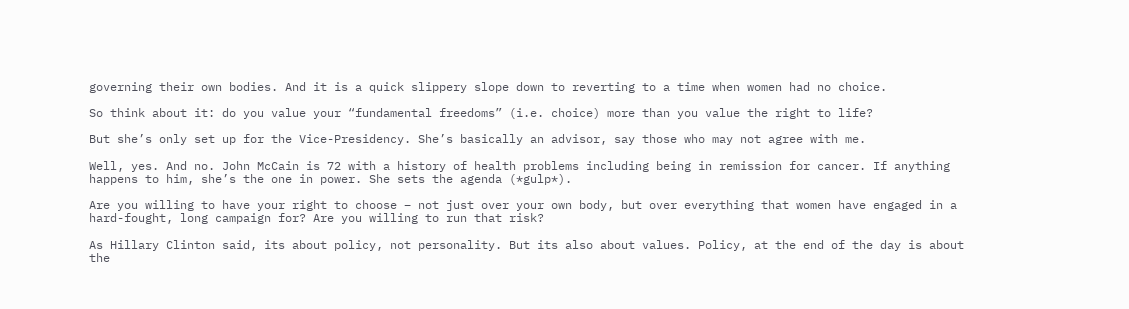governing their own bodies. And it is a quick slippery slope down to reverting to a time when women had no choice.

So think about it: do you value your “fundamental freedoms” (i.e. choice) more than you value the right to life?

But she’s only set up for the Vice-Presidency. She’s basically an advisor, say those who may not agree with me.

Well, yes. And no. John McCain is 72 with a history of health problems including being in remission for cancer. If anything happens to him, she’s the one in power. She sets the agenda (*gulp*).

Are you willing to have your right to choose – not just over your own body, but over everything that women have engaged in a hard-fought, long campaign for? Are you willing to run that risk?

As Hillary Clinton said, its about policy, not personality. But its also about values. Policy, at the end of the day is about the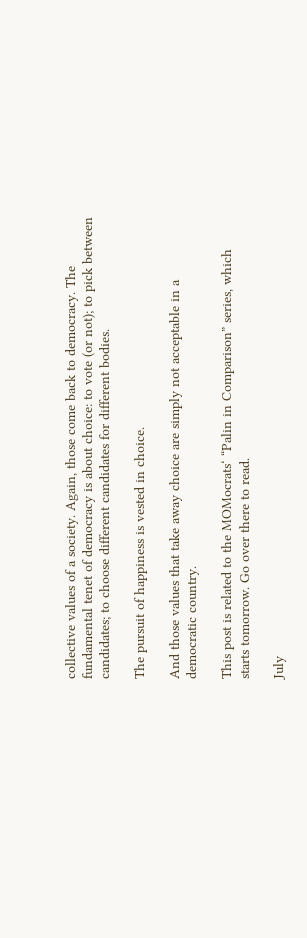collective values of a society. Again, those come back to democracy. The fundamental tenet of democracy is about choice: to vote (or not); to pick between candidates; to choose different candidates for different bodies.

The pursuit of happiness is vested in choice.

And those values that take away choice are simply not acceptable in a democratic country.

This post is related to the MOMocrats‘ “Palin in Comparison” series, which starts tomorrow. Go over there to read.

July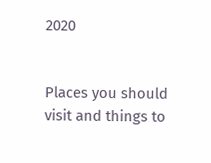2020


Places you should visit and things to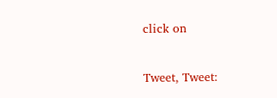click on

Tweet, Tweet: